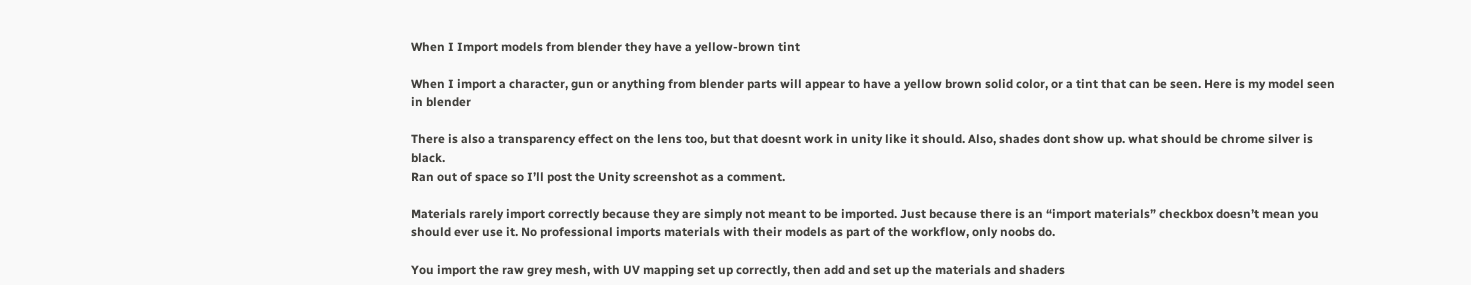When I Import models from blender they have a yellow-brown tint

When I import a character, gun or anything from blender parts will appear to have a yellow brown solid color, or a tint that can be seen. Here is my model seen in blender

There is also a transparency effect on the lens too, but that doesnt work in unity like it should. Also, shades dont show up. what should be chrome silver is black.
Ran out of space so I’ll post the Unity screenshot as a comment.

Materials rarely import correctly because they are simply not meant to be imported. Just because there is an “import materials” checkbox doesn’t mean you should ever use it. No professional imports materials with their models as part of the workflow, only noobs do.

You import the raw grey mesh, with UV mapping set up correctly, then add and set up the materials and shaders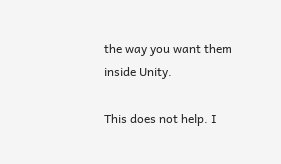the way you want them inside Unity.

This does not help. I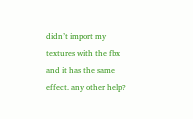didn’t import my textures with the fbx and it has the same effect. any other help?